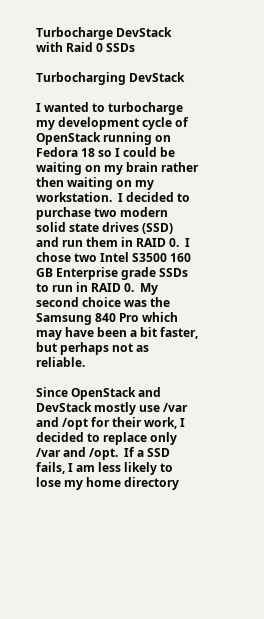Turbocharge DevStack with Raid 0 SSDs

Turbocharging DevStack

I wanted to turbocharge my development cycle of OpenStack running on Fedora 18 so I could be waiting on my brain rather then waiting on my workstation.  I decided to purchase two modern solid state drives (SSD) and run them in RAID 0.  I chose two Intel S3500 160 GB Enterprise grade SSDs to run in RAID 0.  My second choice was the Samsung 840 Pro which may have been a bit faster, but perhaps not as reliable.

Since OpenStack and DevStack mostly use /var and /opt for their work, I decided to replace only /var and /opt.  If a SSD fails, I am less likely to lose my home directory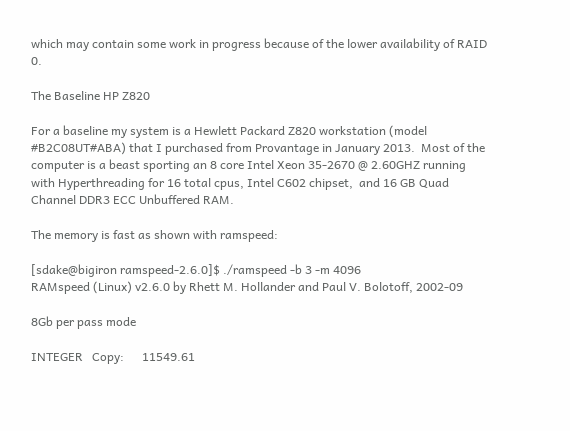which may contain some work in progress because of the lower availability of RAID 0.

The Baseline HP Z820

For a baseline my system is a Hewlett Packard Z820 workstation (model #B2C08UT#ABA) that I purchased from Provantage in January 2013.  Most of the computer is a beast sporting an 8 core Intel Xeon 35-2670 @ 2.60GHZ running with Hyperthreading for 16 total cpus, Intel C602 chipset,  and 16 GB Quad Channel DDR3 ECC Unbuffered RAM.

The memory is fast as shown with ramspeed:

[sdake@bigiron ramspeed-2.6.0]$ ./ramspeed -b 3 -m 4096
RAMspeed (Linux) v2.6.0 by Rhett M. Hollander and Paul V. Bolotoff, 2002-09

8Gb per pass mode

INTEGER   Copy:      11549.61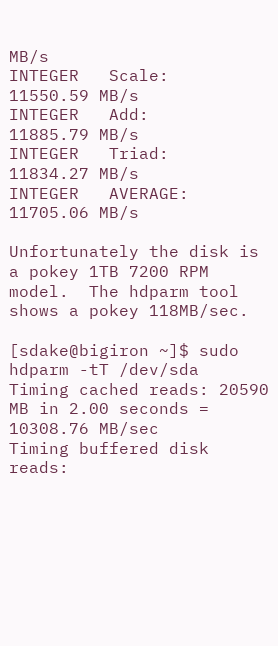MB/s
INTEGER   Scale:     11550.59 MB/s
INTEGER   Add:       11885.79 MB/s
INTEGER   Triad:     11834.27 MB/s
INTEGER   AVERAGE:   11705.06 MB/s

Unfortunately the disk is a pokey 1TB 7200 RPM model.  The hdparm tool shows a pokey 118MB/sec.

[sdake@bigiron ~]$ sudo hdparm -tT /dev/sda
Timing cached reads: 20590 MB in 2.00 seconds = 10308.76 MB/sec
Timing buffered disk reads: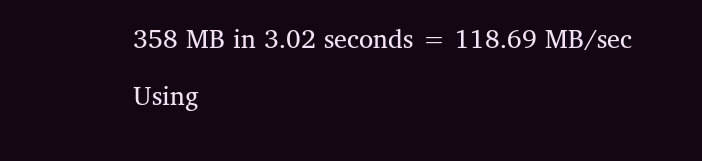358 MB in 3.02 seconds = 118.69 MB/sec

Using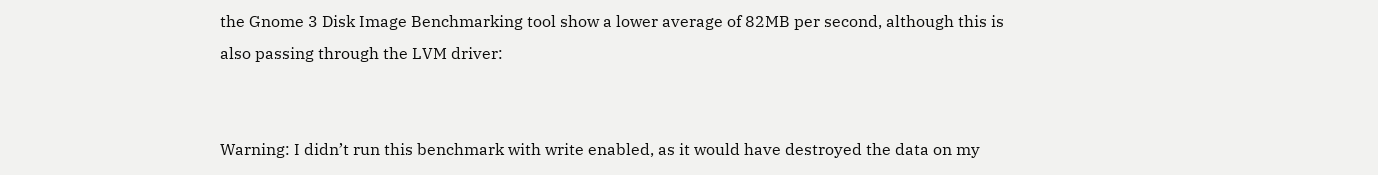the Gnome 3 Disk Image Benchmarking tool show a lower average of 82MB per second, although this is also passing through the LVM driver:


Warning: I didn’t run this benchmark with write enabled, as it would have destroyed the data on my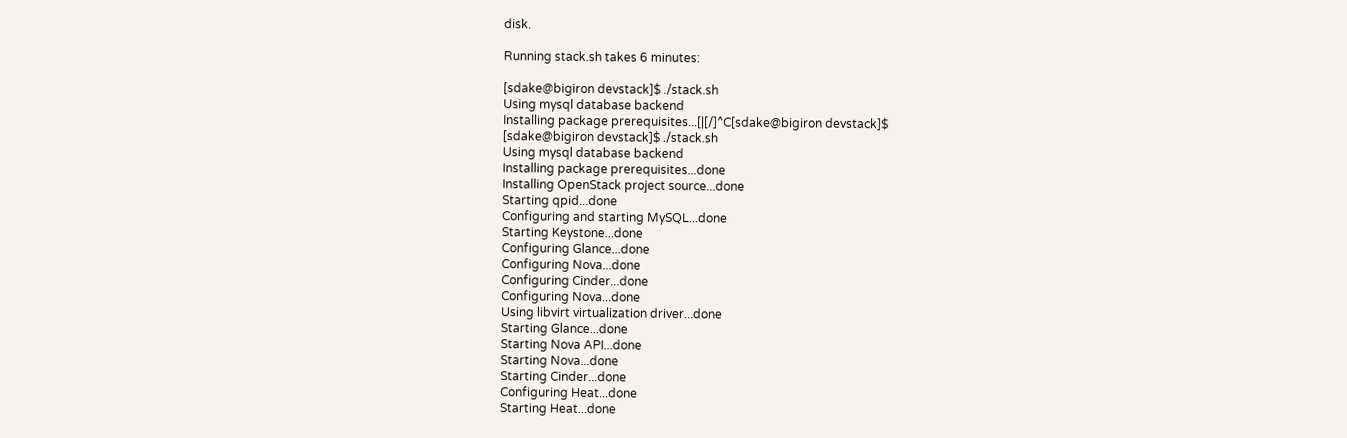disk.

Running stack.sh takes 6 minutes:

[sdake@bigiron devstack]$ ./stack.sh
Using mysql database backend
Installing package prerequisites...[|[/]^C[sdake@bigiron devstack]$
[sdake@bigiron devstack]$ ./stack.sh
Using mysql database backend
Installing package prerequisites...done
Installing OpenStack project source...done
Starting qpid...done
Configuring and starting MySQL...done
Starting Keystone...done
Configuring Glance...done
Configuring Nova...done
Configuring Cinder...done
Configuring Nova...done
Using libvirt virtualization driver...done
Starting Glance...done
Starting Nova API...done
Starting Nova...done
Starting Cinder...done
Configuring Heat...done
Starting Heat...done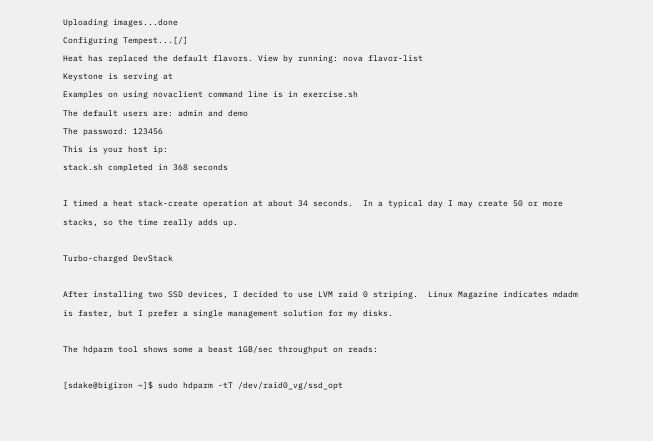Uploading images...done
Configuring Tempest...[/]
Heat has replaced the default flavors. View by running: nova flavor-list
Keystone is serving at
Examples on using novaclient command line is in exercise.sh
The default users are: admin and demo
The password: 123456
This is your host ip:
stack.sh completed in 368 seconds

I timed a heat stack-create operation at about 34 seconds.  In a typical day I may create 50 or more stacks, so the time really adds up.

Turbo-charged DevStack

After installing two SSD devices, I decided to use LVM raid 0 striping.  Linux Magazine indicates mdadm is faster, but I prefer a single management solution for my disks.

The hdparm tool shows some a beast 1GB/sec throughput on reads:

[sdake@bigiron ~]$ sudo hdparm -tT /dev/raid0_vg/ssd_opt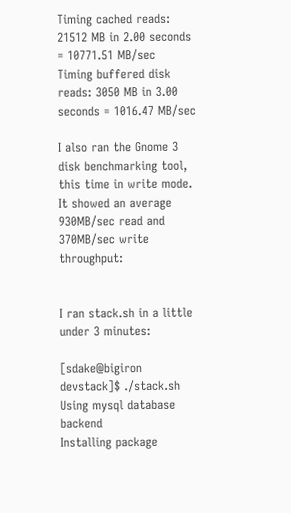Timing cached reads: 21512 MB in 2.00 seconds = 10771.51 MB/sec
Timing buffered disk reads: 3050 MB in 3.00 seconds = 1016.47 MB/sec

I also ran the Gnome 3 disk benchmarking tool, this time in write mode.  It showed an average 930MB/sec read and 370MB/sec write throughput:


I ran stack.sh in a little under 3 minutes:

[sdake@bigiron devstack]$ ./stack.sh
Using mysql database backend
Installing package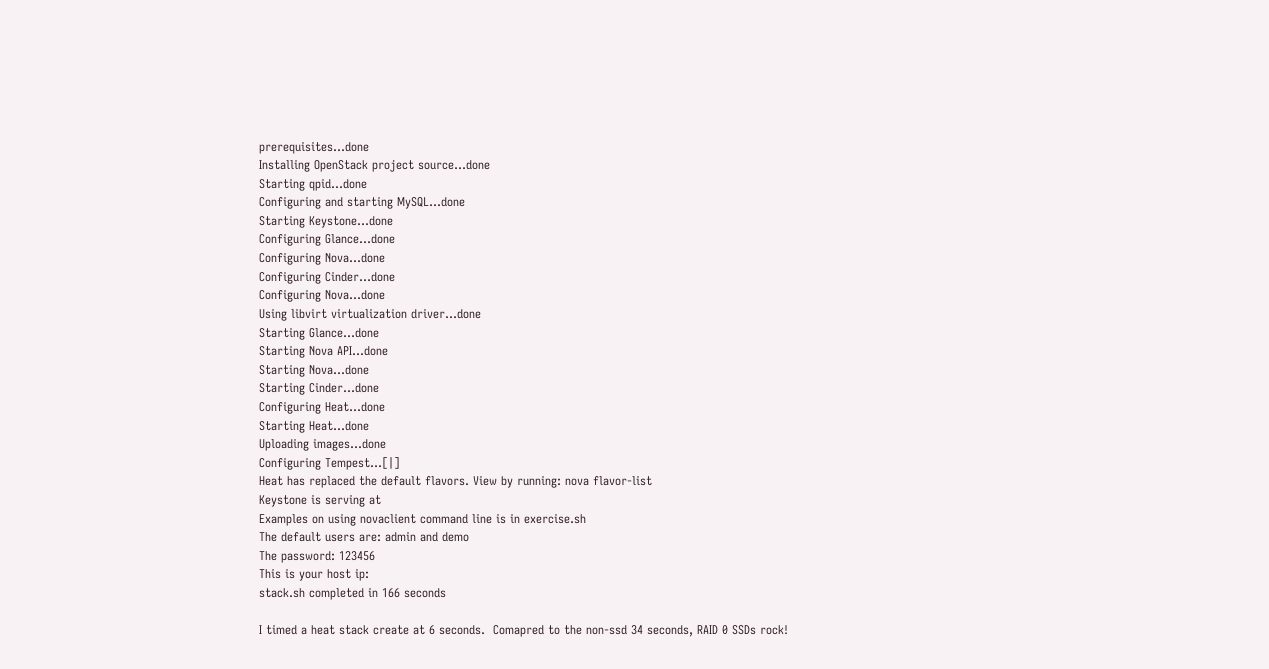prerequisites...done
Installing OpenStack project source...done
Starting qpid...done
Configuring and starting MySQL...done
Starting Keystone...done
Configuring Glance...done
Configuring Nova...done
Configuring Cinder...done
Configuring Nova...done
Using libvirt virtualization driver...done
Starting Glance...done
Starting Nova API...done
Starting Nova...done
Starting Cinder...done
Configuring Heat...done
Starting Heat...done
Uploading images...done
Configuring Tempest...[|]
Heat has replaced the default flavors. View by running: nova flavor-list
Keystone is serving at
Examples on using novaclient command line is in exercise.sh
The default users are: admin and demo
The password: 123456
This is your host ip:
stack.sh completed in 166 seconds

I timed a heat stack create at 6 seconds.  Comapred to the non-ssd 34 seconds, RAID 0 SSDs rock!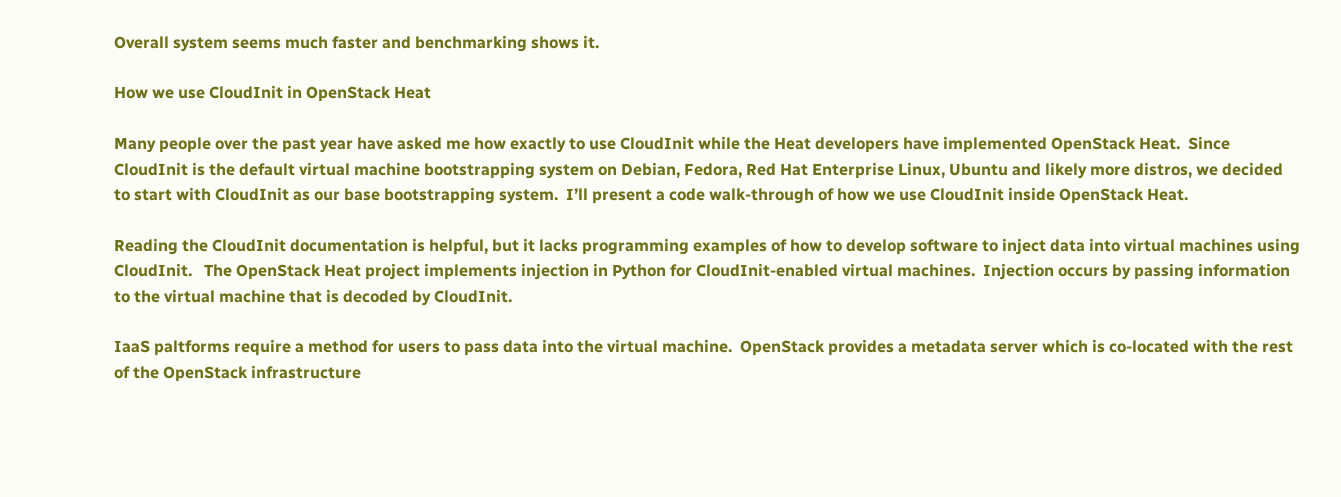Overall system seems much faster and benchmarking shows it.

How we use CloudInit in OpenStack Heat

Many people over the past year have asked me how exactly to use CloudInit while the Heat developers have implemented OpenStack Heat.  Since CloudInit is the default virtual machine bootstrapping system on Debian, Fedora, Red Hat Enterprise Linux, Ubuntu and likely more distros, we decided to start with CloudInit as our base bootstrapping system.  I’ll present a code walk-through of how we use CloudInit inside OpenStack Heat.

Reading the CloudInit documentation is helpful, but it lacks programming examples of how to develop software to inject data into virtual machines using CloudInit.   The OpenStack Heat project implements injection in Python for CloudInit-enabled virtual machines.  Injection occurs by passing information to the virtual machine that is decoded by CloudInit.

IaaS paltforms require a method for users to pass data into the virtual machine.  OpenStack provides a metadata server which is co-located with the rest of the OpenStack infrastructure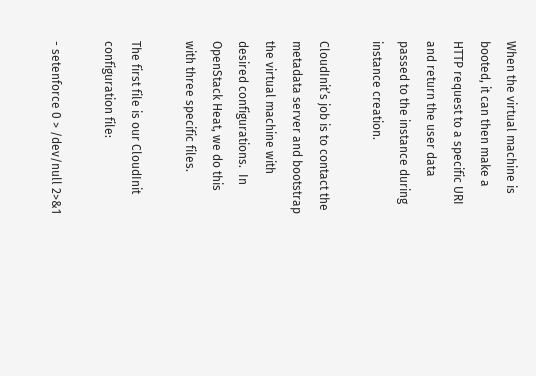When the virtual machine is booted, it can then make a HTTP request to a specific URI and return the user data passed to the instance during instance creation.

CloudInit’s job is to contact the metadata server and bootstrap the virtual machine with desired configurations.  In OpenStack Heat, we do this with three specific files.

The first file is our CloudInit configuration file:

- setenforce 0 > /dev/null 2>&1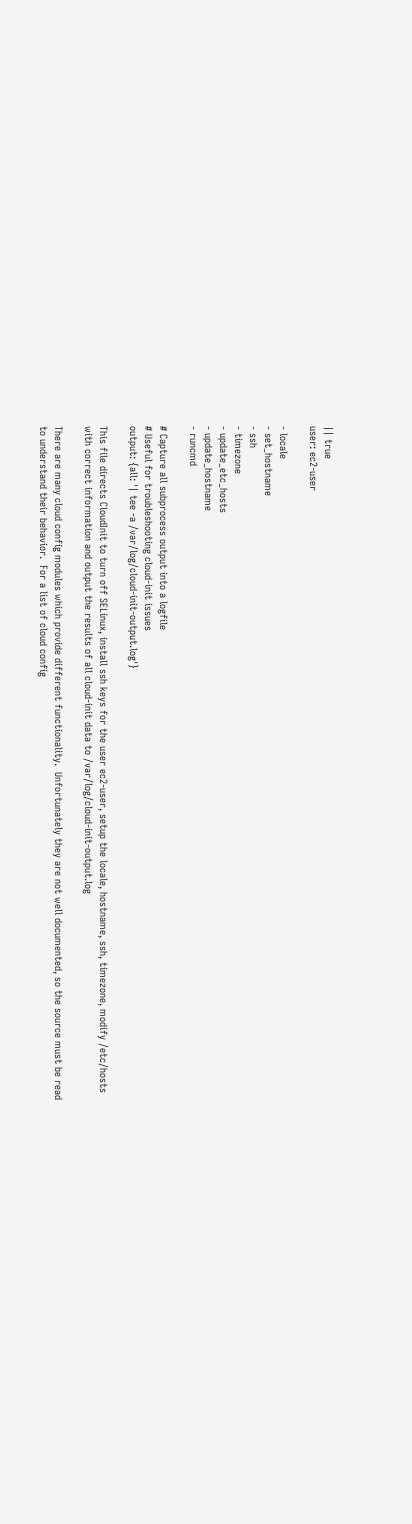|| true
user: ec2-user

- locale
- set_hostname
- ssh
- timezone
- update_etc_hosts
- update_hostname
- runcmd

# Capture all subprocess output into a logfile
# Useful for troubleshooting cloud-init issues
output: {all: '| tee -a /var/log/cloud-init-output.log'}

This file directs CloudInit to turn off SELinux, install ssh keys for the user ec2-user, setup the locale, hostname, ssh, timezone, modify /etc/hosts with correct information and output the results of all cloud-init data to /var/log/cloud-init-output.log

There are many cloud config modules which provide different functionality.  Unfortunately they are not well documented, so the source must be read to understand their behavior.  For a list of cloud config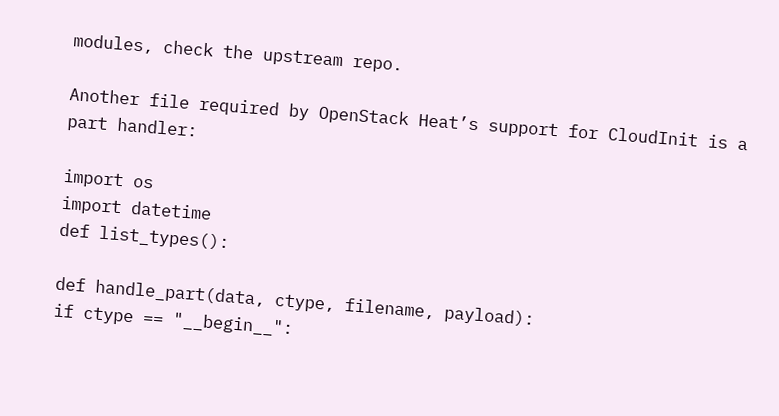modules, check the upstream repo.

Another file required by OpenStack Heat’s support for CloudInit is a part handler:

import os
import datetime
def list_types():

def handle_part(data, ctype, filename, payload):
if ctype == "__begin__":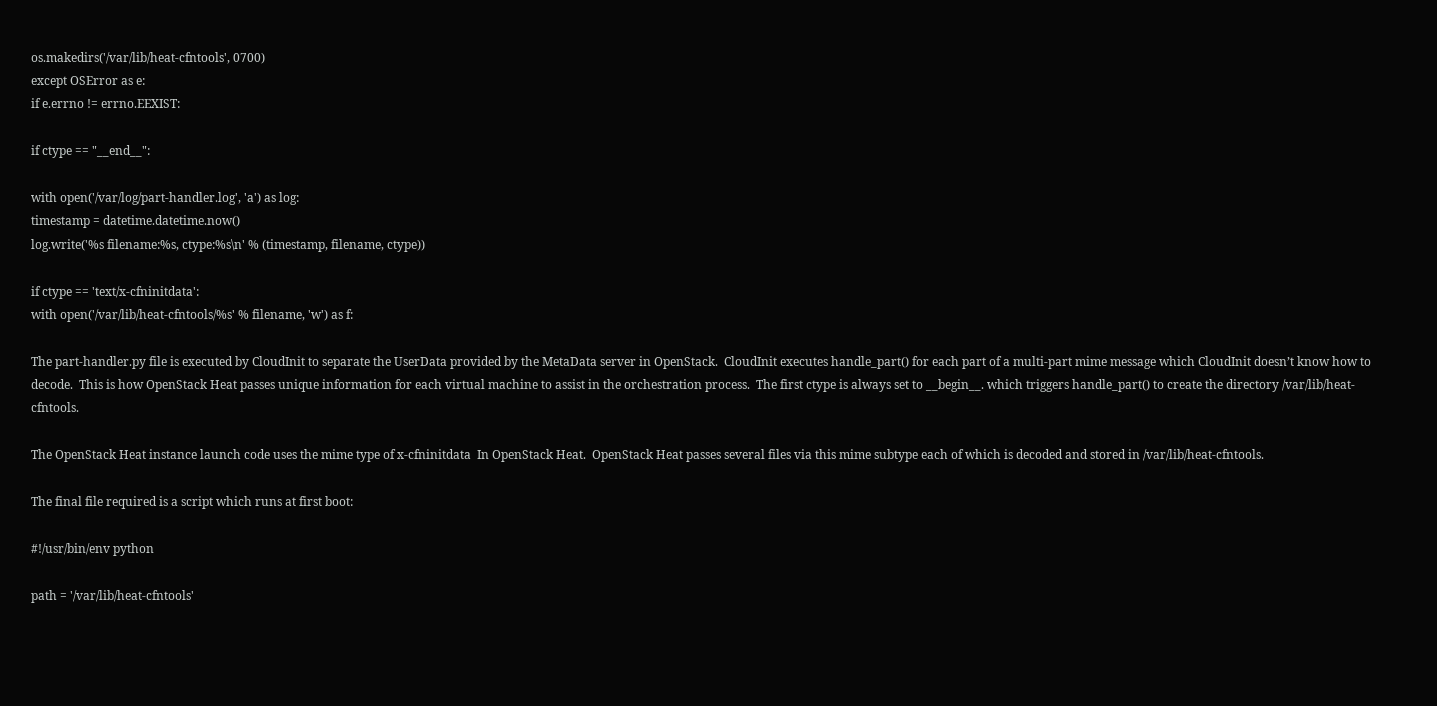os.makedirs('/var/lib/heat-cfntools', 0700)
except OSError as e:
if e.errno != errno.EEXIST:

if ctype == "__end__":

with open('/var/log/part-handler.log', 'a') as log:
timestamp = datetime.datetime.now()
log.write('%s filename:%s, ctype:%s\n' % (timestamp, filename, ctype))

if ctype == 'text/x-cfninitdata':
with open('/var/lib/heat-cfntools/%s' % filename, 'w') as f:

The part-handler.py file is executed by CloudInit to separate the UserData provided by the MetaData server in OpenStack.  CloudInit executes handle_part() for each part of a multi-part mime message which CloudInit doesn’t know how to decode.  This is how OpenStack Heat passes unique information for each virtual machine to assist in the orchestration process.  The first ctype is always set to __begin__. which triggers handle_part() to create the directory /var/lib/heat-cfntools.

The OpenStack Heat instance launch code uses the mime type of x-cfninitdata  In OpenStack Heat.  OpenStack Heat passes several files via this mime subtype each of which is decoded and stored in /var/lib/heat-cfntools.

The final file required is a script which runs at first boot:

#!/usr/bin/env python

path = '/var/lib/heat-cfntools'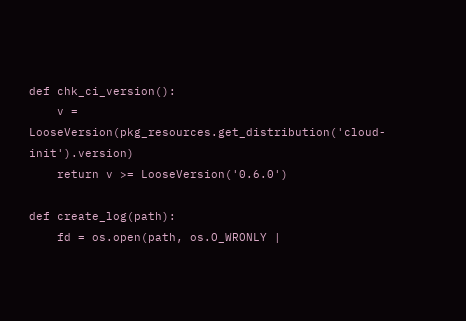def chk_ci_version():
    v = LooseVersion(pkg_resources.get_distribution('cloud-init').version)
    return v >= LooseVersion('0.6.0')

def create_log(path):
    fd = os.open(path, os.O_WRONLY |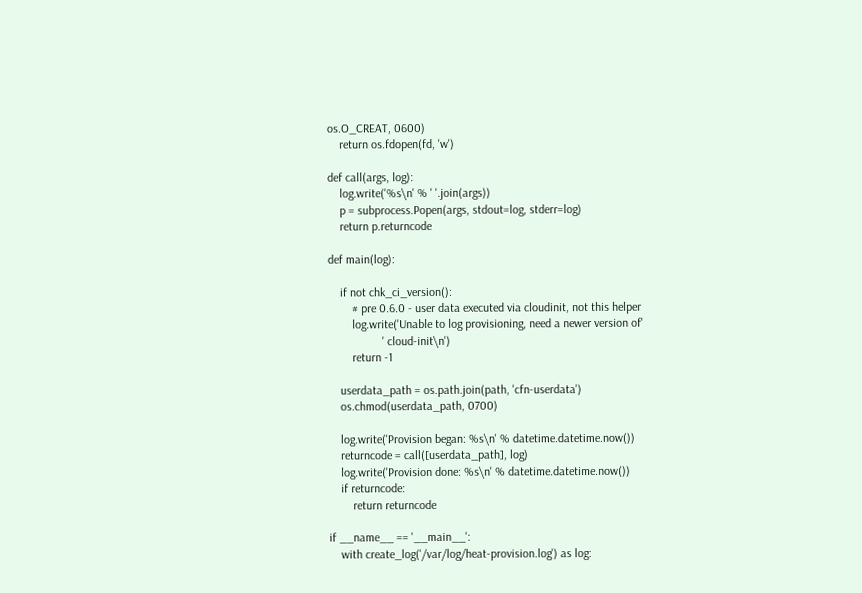os.O_CREAT, 0600)
    return os.fdopen(fd, 'w')

def call(args, log):
    log.write('%s\n' % ' '.join(args))
    p = subprocess.Popen(args, stdout=log, stderr=log)
    return p.returncode

def main(log):

    if not chk_ci_version():
        # pre 0.6.0 - user data executed via cloudinit, not this helper
        log.write('Unable to log provisioning, need a newer version of'
                  ' cloud-init\n')
        return -1

    userdata_path = os.path.join(path, 'cfn-userdata')
    os.chmod(userdata_path, 0700)

    log.write('Provision began: %s\n' % datetime.datetime.now())
    returncode = call([userdata_path], log)
    log.write('Provision done: %s\n' % datetime.datetime.now())
    if returncode:
        return returncode

if __name__ == '__main__':
    with create_log('/var/log/heat-provision.log') as log: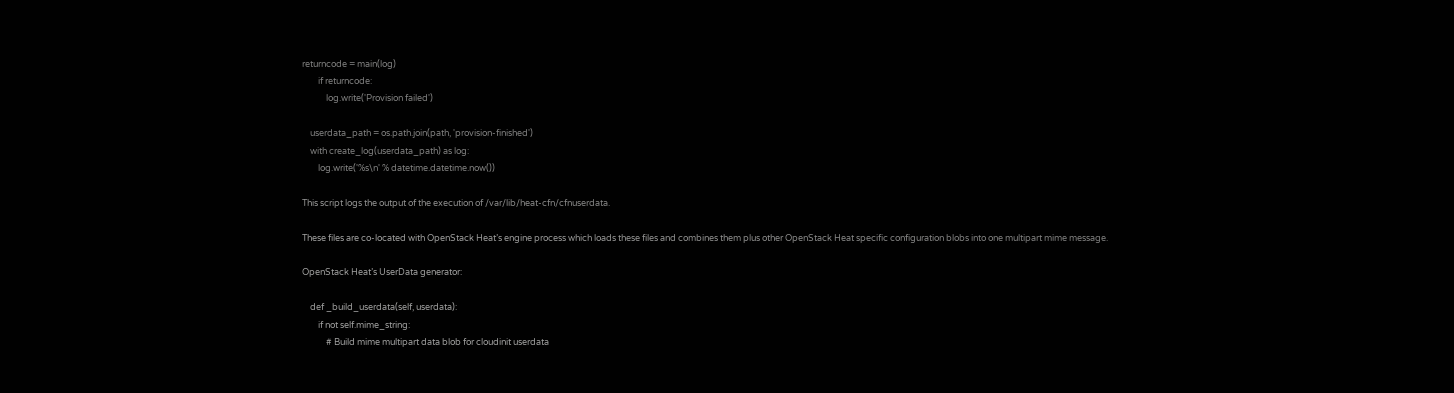returncode = main(log)
        if returncode:
            log.write('Provision failed')

    userdata_path = os.path.join(path, 'provision-finished')
    with create_log(userdata_path) as log:
        log.write('%s\n' % datetime.datetime.now())

This script logs the output of the execution of /var/lib/heat-cfn/cfnuserdata.

These files are co-located with OpenStack Heat’s engine process which loads these files and combines them plus other OpenStack Heat specific configuration blobs into one multipart mime message.

OpenStack Heat’s UserData generator:

    def _build_userdata(self, userdata):
        if not self.mime_string:
            # Build mime multipart data blob for cloudinit userdata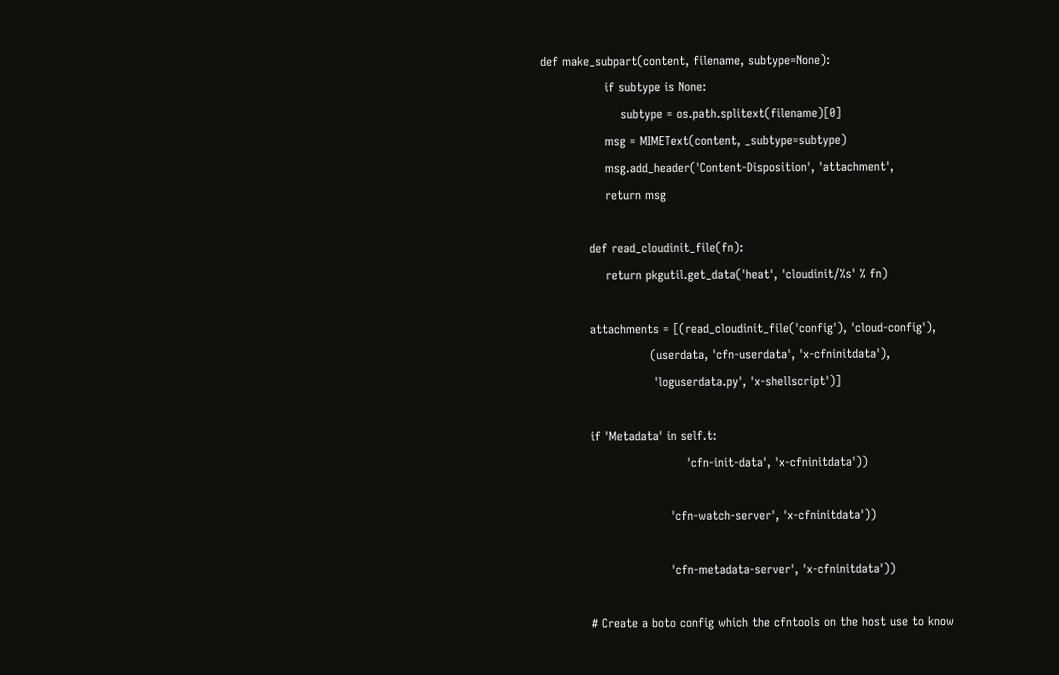def make_subpart(content, filename, subtype=None):
                if subtype is None:
                    subtype = os.path.splitext(filename)[0]
                msg = MIMEText(content, _subtype=subtype)
                msg.add_header('Content-Disposition', 'attachment',
                return msg

            def read_cloudinit_file(fn):
                return pkgutil.get_data('heat', 'cloudinit/%s' % fn)

            attachments = [(read_cloudinit_file('config'), 'cloud-config'),
                           (userdata, 'cfn-userdata', 'x-cfninitdata'),
                            'loguserdata.py', 'x-shellscript')]

            if 'Metadata' in self.t:
                                    'cfn-init-data', 'x-cfninitdata'))

                                'cfn-watch-server', 'x-cfninitdata'))

                                'cfn-metadata-server', 'x-cfninitdata'))

            # Create a boto config which the cfntools on the host use to know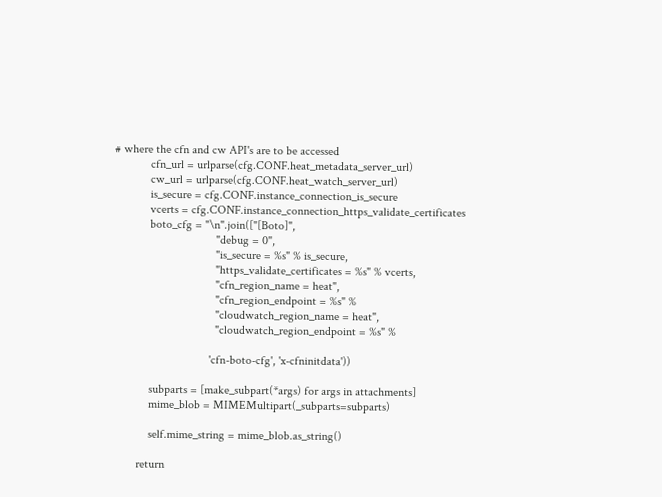# where the cfn and cw API's are to be accessed
            cfn_url = urlparse(cfg.CONF.heat_metadata_server_url)
            cw_url = urlparse(cfg.CONF.heat_watch_server_url)
            is_secure = cfg.CONF.instance_connection_is_secure
            vcerts = cfg.CONF.instance_connection_https_validate_certificates
            boto_cfg = "\n".join(["[Boto]",
                                  "debug = 0",
                                  "is_secure = %s" % is_secure,
                                  "https_validate_certificates = %s" % vcerts,
                                  "cfn_region_name = heat",
                                  "cfn_region_endpoint = %s" %
                                  "cloudwatch_region_name = heat",
                                  "cloudwatch_region_endpoint = %s" %

                                'cfn-boto-cfg', 'x-cfninitdata'))

            subparts = [make_subpart(*args) for args in attachments]
            mime_blob = MIMEMultipart(_subparts=subparts)

            self.mime_string = mime_blob.as_string()

        return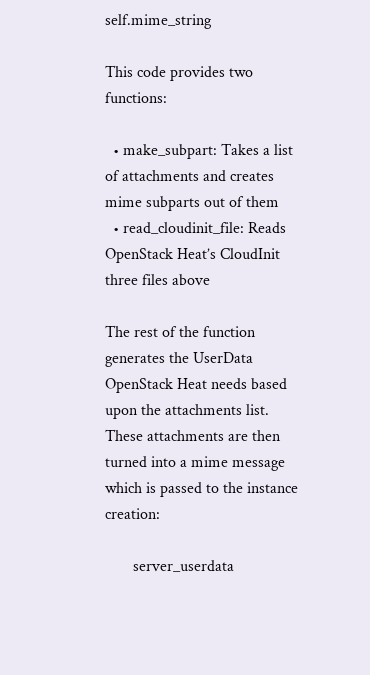self.mime_string

This code provides two functions:

  • make_subpart: Takes a list of attachments and creates mime subparts out of them
  • read_cloudinit_file: Reads OpenStack Heat’s CloudInit three files above

The rest of the function generates the UserData OpenStack Heat needs based upon the attachments list.  These attachments are then turned into a mime message which is passed to the instance creation:

       server_userdata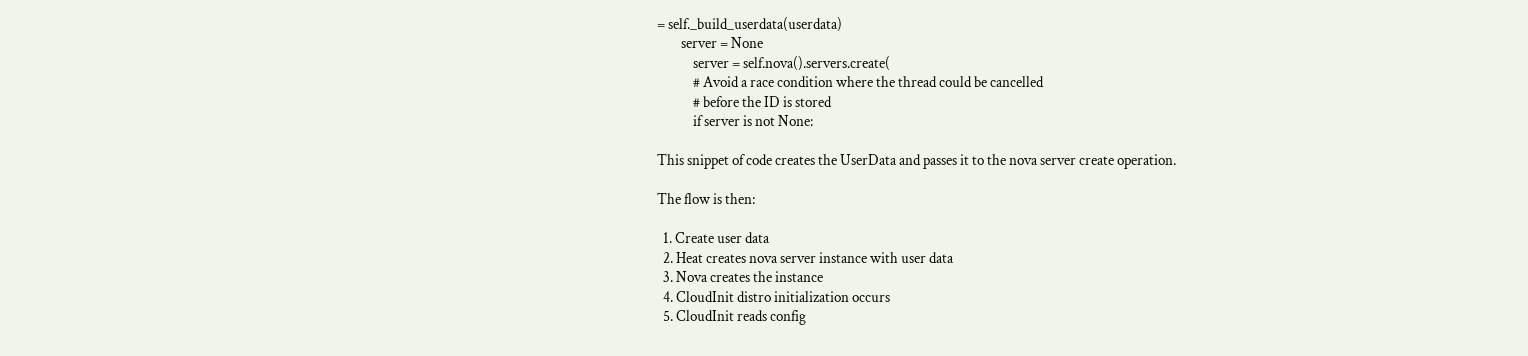= self._build_userdata(userdata)
        server = None
            server = self.nova().servers.create(
            # Avoid a race condition where the thread could be cancelled
            # before the ID is stored
            if server is not None:

This snippet of code creates the UserData and passes it to the nova server create operation.

The flow is then:

  1. Create user data
  2. Heat creates nova server instance with user data
  3. Nova creates the instance
  4. CloudInit distro initialization occurs
  5. CloudInit reads config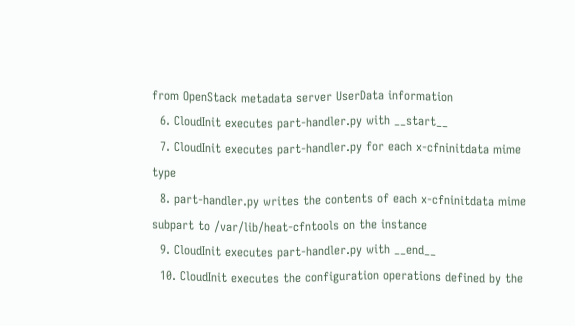from OpenStack metadata server UserData information
  6. CloudInit executes part-handler.py with __start__
  7. CloudInit executes part-handler.py for each x-cfninitdata mime type
  8. part-handler.py writes the contents of each x-cfninitdata mime subpart to /var/lib/heat-cfntools on the instance
  9. CloudInit executes part-handler.py with __end__
  10. CloudInit executes the configuration operations defined by the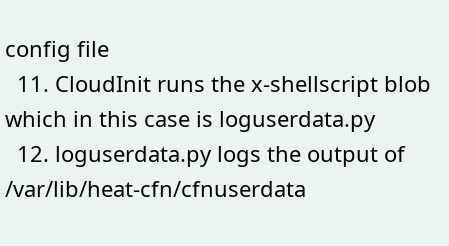config file
  11. CloudInit runs the x-shellscript blob which in this case is loguserdata.py
  12. loguserdata.py logs the output of  /var/lib/heat-cfn/cfnuserdata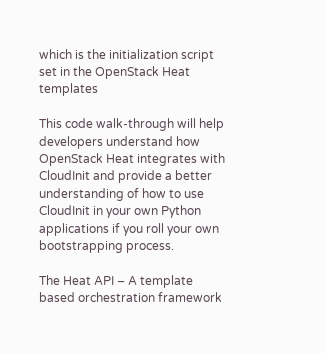which is the initialization script set in the OpenStack Heat templates

This code walk-through will help developers understand how OpenStack Heat integrates with CloudInit and provide a better understanding of how to use CloudInit in your own Python applications if you roll your own bootstrapping process.

The Heat API – A template based orchestration framework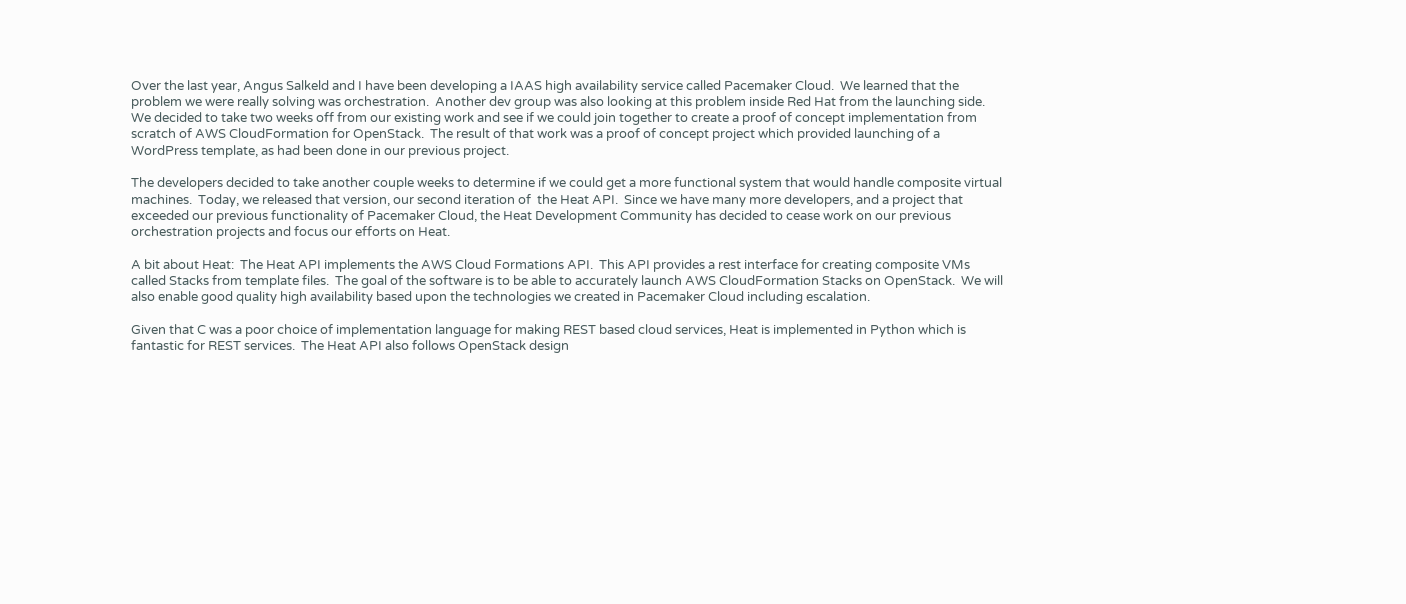Over the last year, Angus Salkeld and I have been developing a IAAS high availability service called Pacemaker Cloud.  We learned that the problem we were really solving was orchestration.  Another dev group was also looking at this problem inside Red Hat from the launching side.  We decided to take two weeks off from our existing work and see if we could join together to create a proof of concept implementation from scratch of AWS CloudFormation for OpenStack.  The result of that work was a proof of concept project which provided launching of a WordPress template, as had been done in our previous project.

The developers decided to take another couple weeks to determine if we could get a more functional system that would handle composite virtual machines.  Today, we released that version, our second iteration of  the Heat API.  Since we have many more developers, and a project that exceeded our previous functionality of Pacemaker Cloud, the Heat Development Community has decided to cease work on our previous orchestration projects and focus our efforts on Heat.

A bit about Heat:  The Heat API implements the AWS Cloud Formations API.  This API provides a rest interface for creating composite VMs called Stacks from template files.  The goal of the software is to be able to accurately launch AWS CloudFormation Stacks on OpenStack.  We will also enable good quality high availability based upon the technologies we created in Pacemaker Cloud including escalation.

Given that C was a poor choice of implementation language for making REST based cloud services, Heat is implemented in Python which is fantastic for REST services.  The Heat API also follows OpenStack design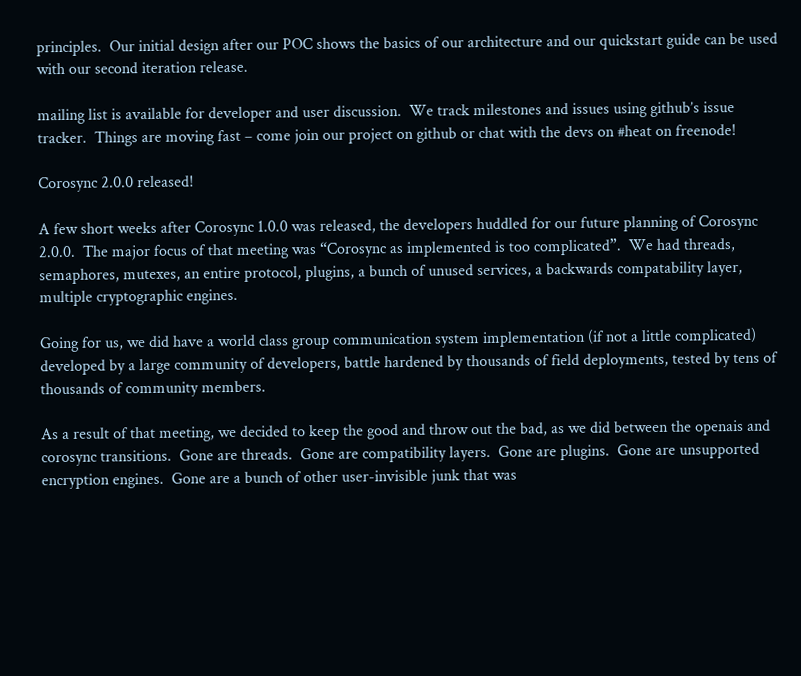principles.  Our initial design after our POC shows the basics of our architecture and our quickstart guide can be used with our second iteration release.

mailing list is available for developer and user discussion.  We track milestones and issues using github’s issue tracker.  Things are moving fast – come join our project on github or chat with the devs on #heat on freenode!

Corosync 2.0.0 released!

A few short weeks after Corosync 1.0.0 was released, the developers huddled for our future planning of Corosync 2.0.0.  The major focus of that meeting was “Corosync as implemented is too complicated”.  We had threads, semaphores, mutexes, an entire protocol, plugins, a bunch of unused services, a backwards compatability layer, multiple cryptographic engines.

Going for us, we did have a world class group communication system implementation (if not a little complicated) developed by a large community of developers, battle hardened by thousands of field deployments, tested by tens of thousands of community members.

As a result of that meeting, we decided to keep the good and throw out the bad, as we did between the openais and corosync transitions.  Gone are threads.  Gone are compatibility layers.  Gone are plugins.  Gone are unsupported encryption engines.  Gone are a bunch of other user-invisible junk that was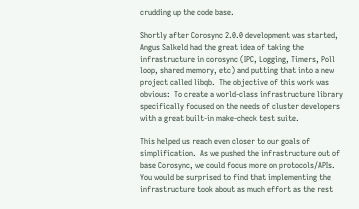crudding up the code base.

Shortly after Corosync 2.0.0 development was started, Angus Salkeld had the great idea of taking the infrastructure in corosync (IPC, Logging, Timers, Poll loop, shared memory, etc) and putting that into a new project called libqb.  The objective of this work was obvious:  To create a world-class infrastructure library specifically focused on the needs of cluster developers with a great built-in make-check test suite.

This helped us reach even closer to our goals of simplification.  As we pushed the infrastructure out of base Corosync, we could focus more on protocols/APIs.  You would be surprised to find that implementing the infrastructure took about as much effort as the rest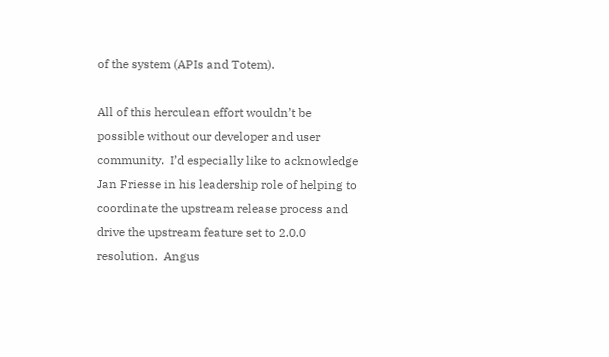of the system (APIs and Totem).

All of this herculean effort wouldn’t be possible without our developer and user community.  I’d especially like to acknowledge Jan Friesse in his leadership role of helping to coordinate the upstream release process and drive the upstream feature set to 2.0.0 resolution.  Angus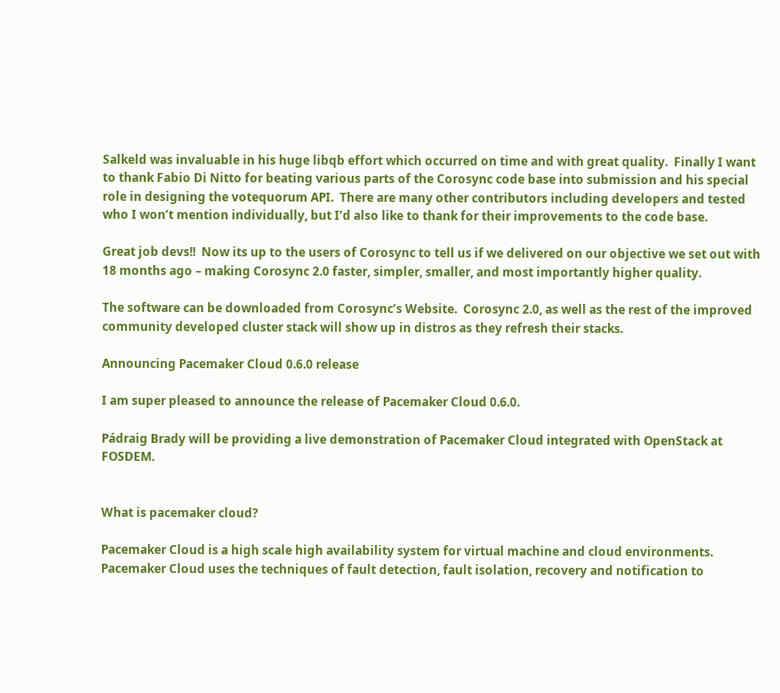Salkeld was invaluable in his huge libqb effort which occurred on time and with great quality.  Finally I want to thank Fabio Di Nitto for beating various parts of the Corosync code base into submission and his special role in designing the votequorum API.  There are many other contributors including developers and tested who I won’t mention individually, but I’d also like to thank for their improvements to the code base.

Great job devs!!  Now its up to the users of Corosync to tell us if we delivered on our objective we set out with 18 months ago – making Corosync 2.0 faster, simpler, smaller, and most importantly higher quality.

The software can be downloaded from Corosync’s Website.  Corosync 2.0, as well as the rest of the improved community developed cluster stack will show up in distros as they refresh their stacks.

Announcing Pacemaker Cloud 0.6.0 release

I am super pleased to announce the release of Pacemaker Cloud 0.6.0.

Pádraig Brady will be providing a live demonstration of Pacemaker Cloud integrated with OpenStack at FOSDEM.


What is pacemaker cloud?

Pacemaker Cloud is a high scale high availability system for virtual machine and cloud environments.  Pacemaker Cloud uses the techniques of fault detection, fault isolation, recovery and notification to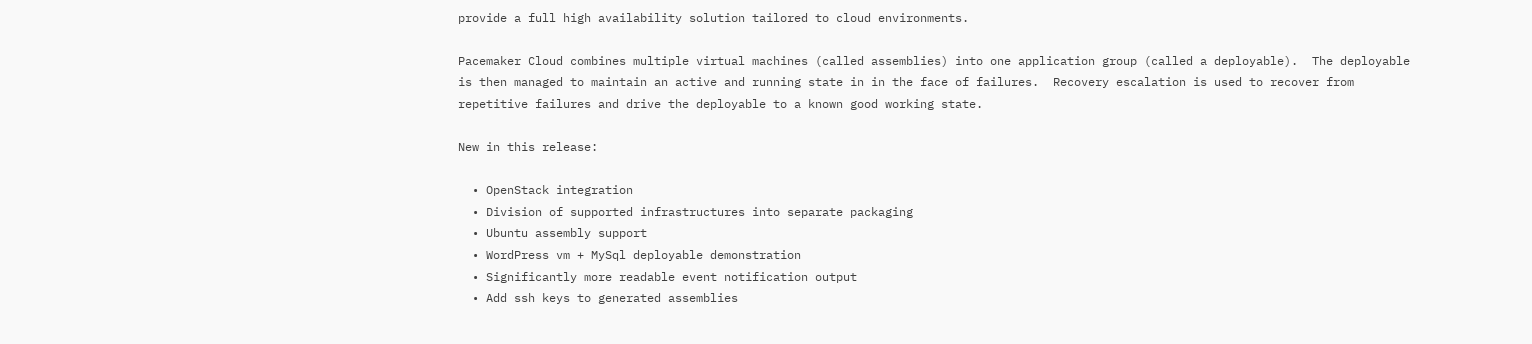provide a full high availability solution tailored to cloud environments.

Pacemaker Cloud combines multiple virtual machines (called assemblies) into one application group (called a deployable).  The deployable is then managed to maintain an active and running state in in the face of failures.  Recovery escalation is used to recover from repetitive failures and drive the deployable to a known good working state.

New in this release:

  • OpenStack integration
  • Division of supported infrastructures into separate packaging
  • Ubuntu assembly support
  • WordPress vm + MySql deployable demonstration
  • Significantly more readable event notification output
  • Add ssh keys to generated assemblies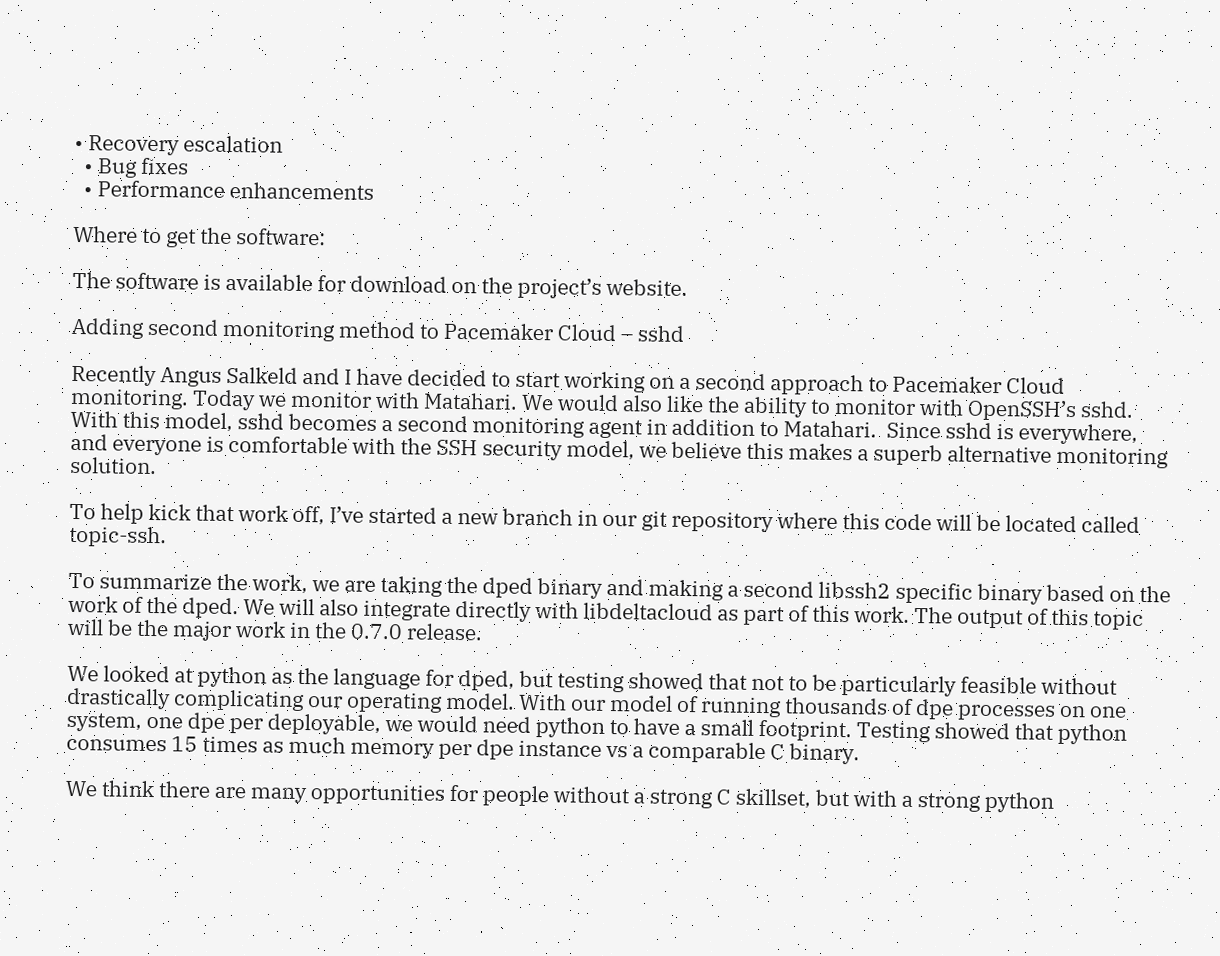• Recovery escalation
  • Bug fixes
  • Performance enhancements

Where to get the software:

The software is available for download on the project’s website.

Adding second monitoring method to Pacemaker Cloud – sshd

Recently Angus Salkeld and I have decided to start working on a second approach to Pacemaker Cloud monitoring. Today we monitor with Matahari. We would also like the ability to monitor with OpenSSH’s sshd.  With this model, sshd becomes a second monitoring agent in addition to Matahari.  Since sshd is everywhere, and everyone is comfortable with the SSH security model, we believe this makes a superb alternative monitoring solution.

To help kick that work off, I’ve started a new branch in our git repository where this code will be located called topic-ssh.

To summarize the work, we are taking the dped binary and making a second libssh2 specific binary based on the work of the dped. We will also integrate directly with libdeltacloud as part of this work. The output of this topic will be the major work in the 0.7.0 release.

We looked at python as the language for dped, but testing showed that not to be particularly feasible without drastically complicating our operating model. With our model of running thousands of dpe processes on one system, one dpe per deployable, we would need python to have a small footprint. Testing showed that python consumes 15 times as much memory per dpe instance vs a comparable C binary.

We think there are many opportunities for people without a strong C skillset, but with a strong python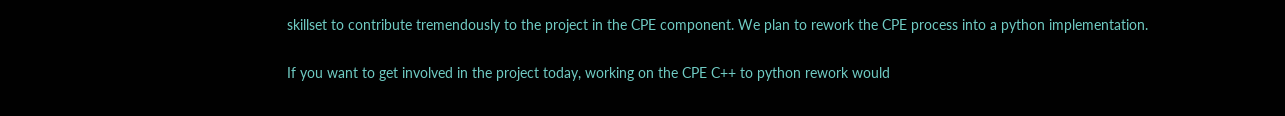skillset to contribute tremendously to the project in the CPE component. We plan to rework the CPE process into a python implementation.

If you want to get involved in the project today, working on the CPE C++ to python rework would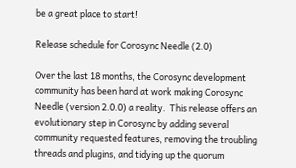be a great place to start!

Release schedule for Corosync Needle (2.0)

Over the last 18 months, the Corosync development community has been hard at work making Corosync Needle (version 2.0.0) a reality.  This release offers an evolutionary step in Corosync by adding several community requested features, removing the troubling threads and plugins, and tidying up the quorum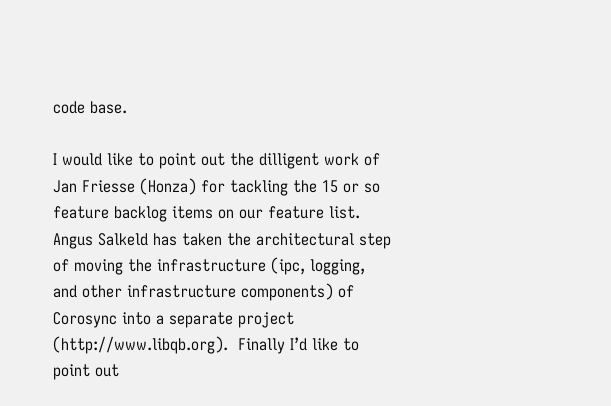code base.

I would like to point out the dilligent work of Jan Friesse (Honza) for tackling the 15 or so feature backlog items on our feature list.  Angus Salkeld has taken the architectural step of moving the infrastructure (ipc, logging, and other infrastructure components) of Corosync into a separate project (http://www.libqb.org).  Finally I’d like to point out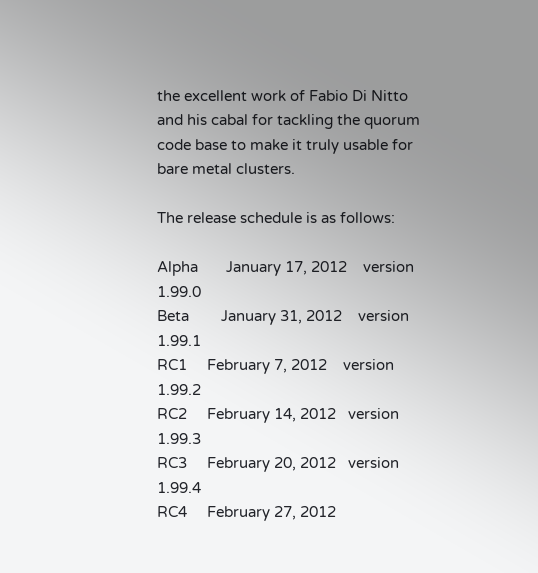the excellent work of Fabio Di Nitto and his cabal for tackling the quorum code base to make it truly usable for bare metal clusters.

The release schedule is as follows:

Alpha       January 17, 2012    version 1.99.0
Beta        January 31, 2012    version 1.99.1
RC1     February 7, 2012    version 1.99.2
RC2     February 14, 2012   version 1.99.3
RC3     February 20, 2012   version 1.99.4
RC4     February 27, 2012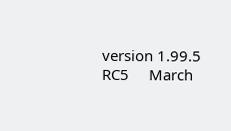version 1.99.5
RC5     March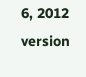6, 2012       version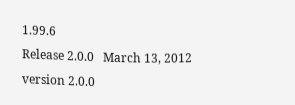1.99.6
Release 2.0.0   March 13, 2012      version 2.0.0